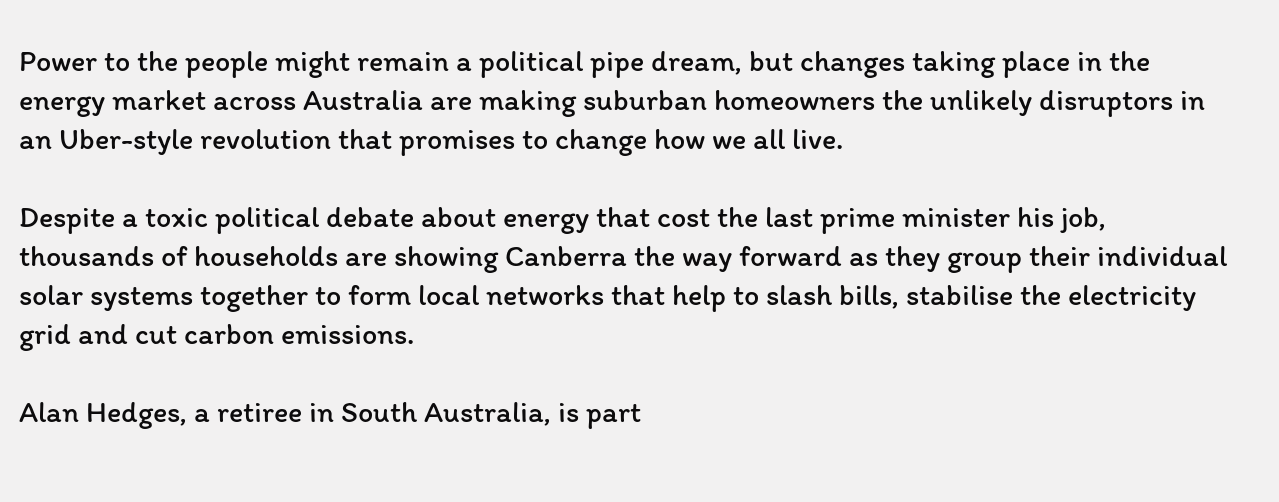Power to the people might remain a political pipe dream, but changes taking place in the energy market across Australia are making suburban homeowners the unlikely disruptors in an Uber-style revolution that promises to change how we all live.

Despite a toxic political debate about energy that cost the last prime minister his job, thousands of households are showing Canberra the way forward as they group their individual solar systems together to form local networks that help to slash bills, stabilise the electricity grid and cut carbon emissions.

Alan Hedges, a retiree in South Australia, is part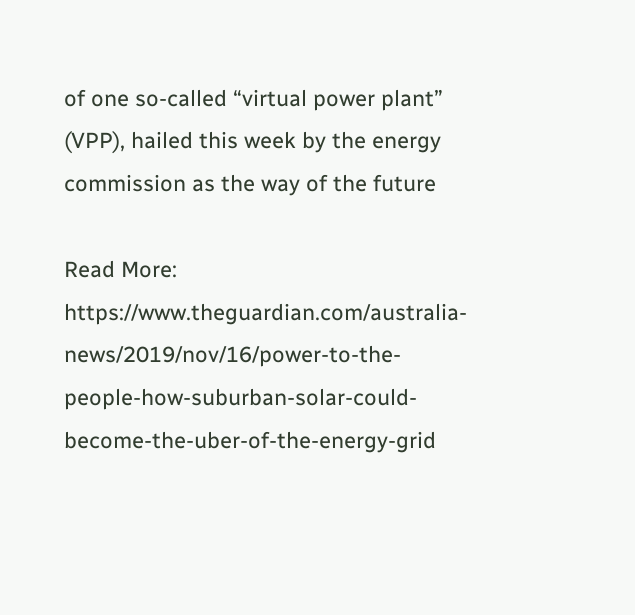of one so-called “virtual power plant” (VPP), hailed this week by the energy commission as the way of the future

Read More: https://www.theguardian.com/australia-news/2019/nov/16/power-to-the-people-how-suburban-solar-could-become-the-uber-of-the-energy-grid